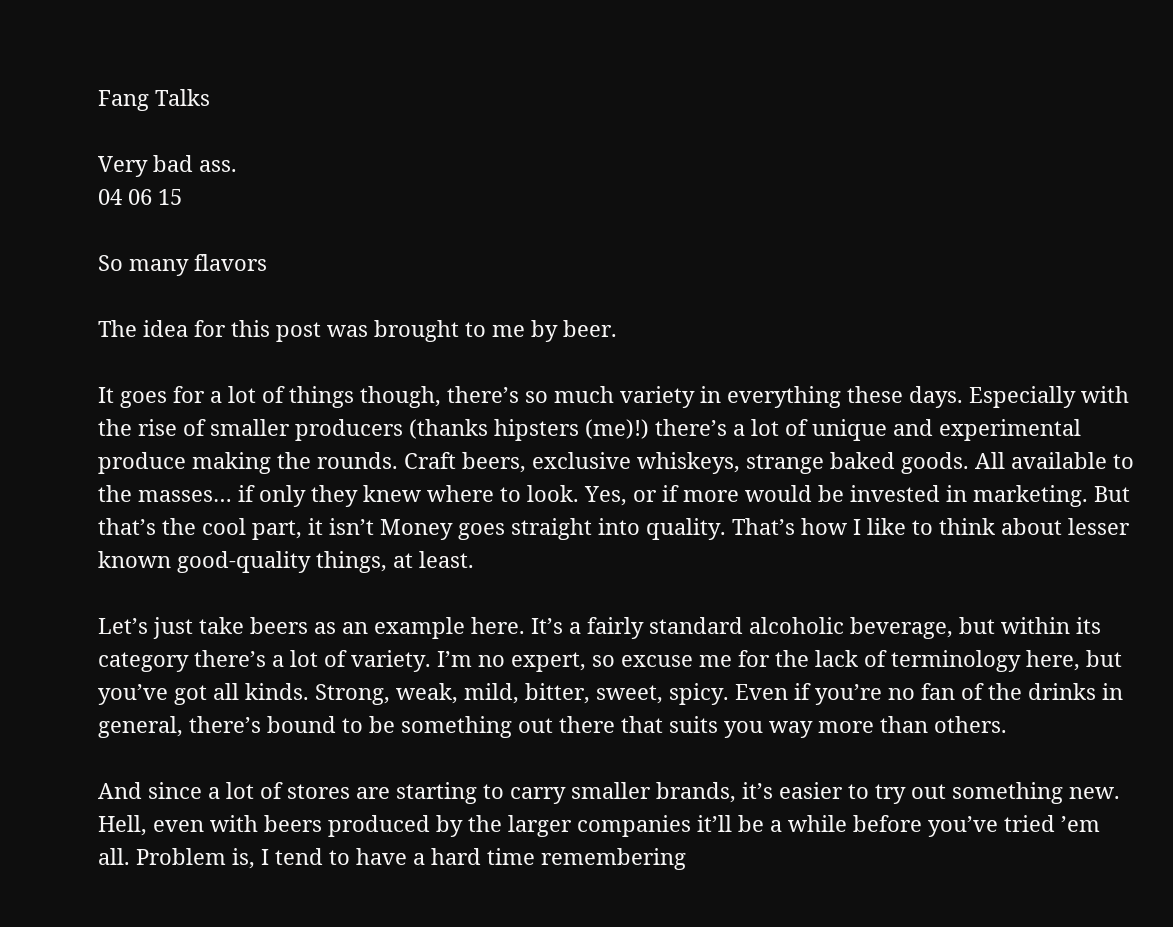Fang Talks

Very bad ass.
04 06 15

So many flavors

The idea for this post was brought to me by beer.

It goes for a lot of things though, there’s so much variety in everything these days. Especially with the rise of smaller producers (thanks hipsters (me)!) there’s a lot of unique and experimental produce making the rounds. Craft beers, exclusive whiskeys, strange baked goods. All available to the masses… if only they knew where to look. Yes, or if more would be invested in marketing. But that’s the cool part, it isn’t Money goes straight into quality. That’s how I like to think about lesser known good-quality things, at least.

Let’s just take beers as an example here. It’s a fairly standard alcoholic beverage, but within its category there’s a lot of variety. I’m no expert, so excuse me for the lack of terminology here, but you’ve got all kinds. Strong, weak, mild, bitter, sweet, spicy. Even if you’re no fan of the drinks in general, there’s bound to be something out there that suits you way more than others.

And since a lot of stores are starting to carry smaller brands, it’s easier to try out something new. Hell, even with beers produced by the larger companies it’ll be a while before you’ve tried ’em all. Problem is, I tend to have a hard time remembering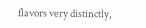flavors very distinctly,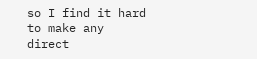so I find it hard to make any direct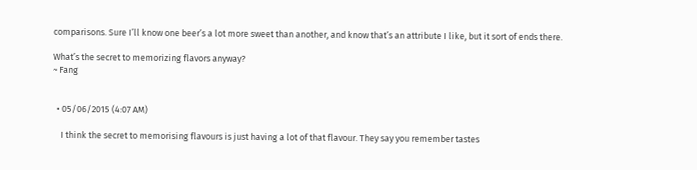comparisons. Sure I’ll know one beer’s a lot more sweet than another, and know that’s an attribute I like, but it sort of ends there.

What’s the secret to memorizing flavors anyway?
~ Fang


  • 05/06/2015 (4:07 AM)

    I think the secret to memorising flavours is just having a lot of that flavour. They say you remember tastes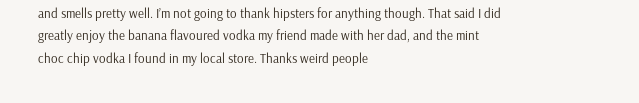and smells pretty well. I’m not going to thank hipsters for anything though. That said I did greatly enjoy the banana flavoured vodka my friend made with her dad, and the mint choc chip vodka I found in my local store. Thanks weird people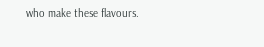who make these flavours.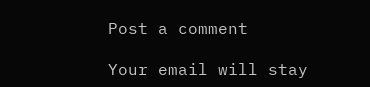Post a comment

Your email will stay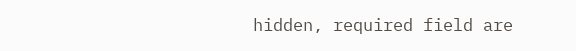hidden, required field are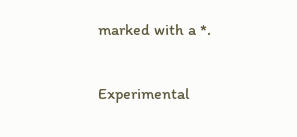marked with a *.

Experimental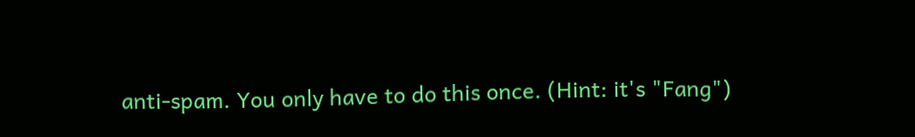anti-spam. You only have to do this once. (Hint: it's "Fang")